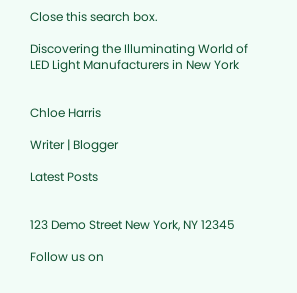Close this search box.

Discovering the Illuminating World of LED Light Manufacturers in New York


Chloe Harris

Writer | Blogger

Latest Posts


123 Demo Street New York, NY 12345

Follow us on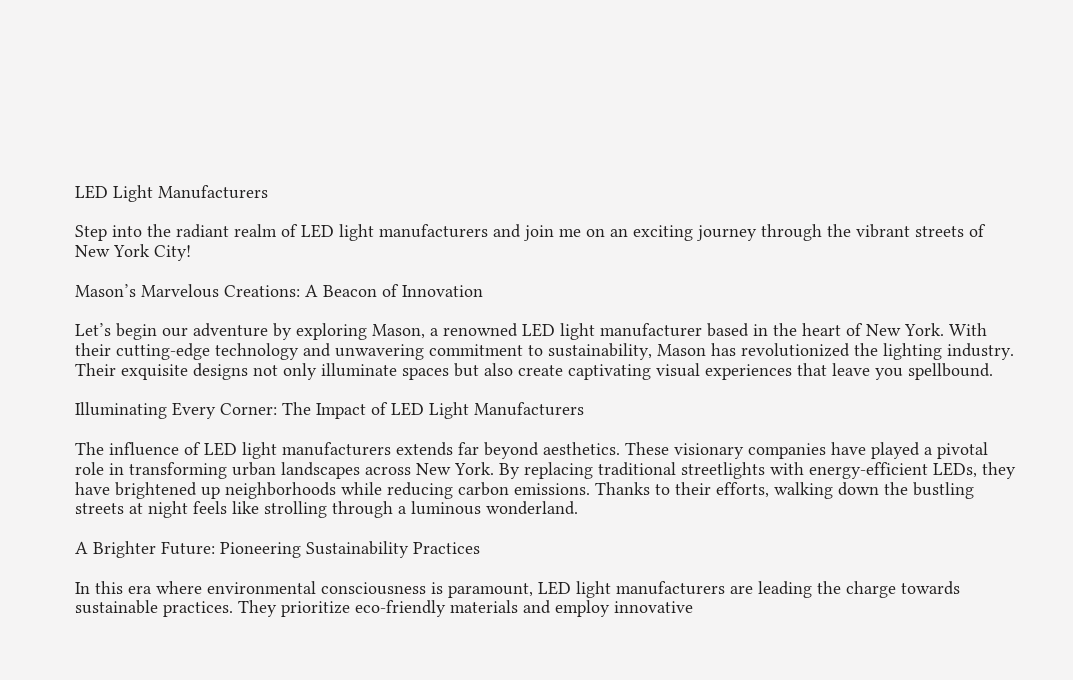LED Light Manufacturers

Step into the radiant realm of LED light manufacturers and join me on an exciting journey through the vibrant streets of New York City!

Mason’s Marvelous Creations: A Beacon of Innovation

Let’s begin our adventure by exploring Mason, a renowned LED light manufacturer based in the heart of New York. With their cutting-edge technology and unwavering commitment to sustainability, Mason has revolutionized the lighting industry. Their exquisite designs not only illuminate spaces but also create captivating visual experiences that leave you spellbound.

Illuminating Every Corner: The Impact of LED Light Manufacturers

The influence of LED light manufacturers extends far beyond aesthetics. These visionary companies have played a pivotal role in transforming urban landscapes across New York. By replacing traditional streetlights with energy-efficient LEDs, they have brightened up neighborhoods while reducing carbon emissions. Thanks to their efforts, walking down the bustling streets at night feels like strolling through a luminous wonderland.

A Brighter Future: Pioneering Sustainability Practices

In this era where environmental consciousness is paramount, LED light manufacturers are leading the charge towards sustainable practices. They prioritize eco-friendly materials and employ innovative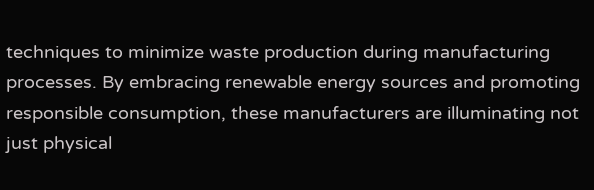techniques to minimize waste production during manufacturing processes. By embracing renewable energy sources and promoting responsible consumption, these manufacturers are illuminating not just physical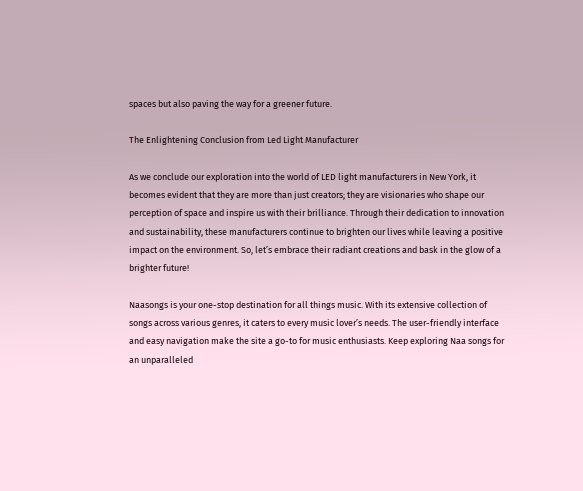spaces but also paving the way for a greener future.

The Enlightening Conclusion from Led Light Manufacturer

As we conclude our exploration into the world of LED light manufacturers in New York, it becomes evident that they are more than just creators; they are visionaries who shape our perception of space and inspire us with their brilliance. Through their dedication to innovation and sustainability, these manufacturers continue to brighten our lives while leaving a positive impact on the environment. So, let’s embrace their radiant creations and bask in the glow of a brighter future!

Naasongs is your one-stop destination for all things music. With its extensive collection of songs across various genres, it caters to every music lover’s needs. The user-friendly interface and easy navigation make the site a go-to for music enthusiasts. Keep exploring Naa songs for an unparalleled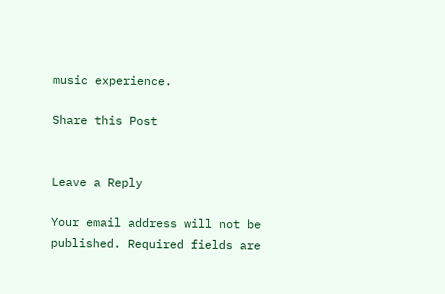music experience.

Share this Post


Leave a Reply

Your email address will not be published. Required fields are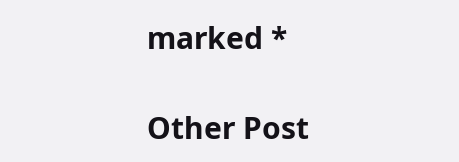marked *

Other Post